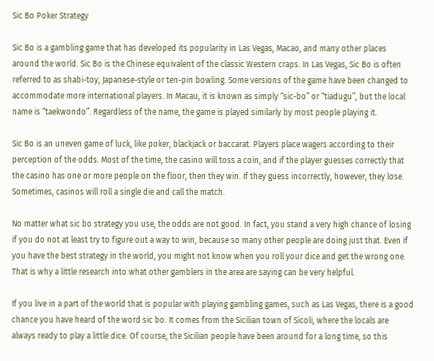Sic Bo Poker Strategy

Sic Bo is a gambling game that has developed its popularity in Las Vegas, Macao, and many other places around the world. Sic Bo is the Chinese equivalent of the classic Western craps. In Las Vegas, Sic Bo is often referred to as shabi-toy, Japanese-style or ten-pin bowling. Some versions of the game have been changed to accommodate more international players. In Macau, it is known as simply “sic-bo” or “tiadugu”, but the local name is “taekwondo”. Regardless of the name, the game is played similarly by most people playing it.

Sic Bo is an uneven game of luck, like poker, blackjack or baccarat. Players place wagers according to their perception of the odds. Most of the time, the casino will toss a coin, and if the player guesses correctly that the casino has one or more people on the floor, then they win. If they guess incorrectly, however, they lose. Sometimes, casinos will roll a single die and call the match.

No matter what sic bo strategy you use, the odds are not good. In fact, you stand a very high chance of losing if you do not at least try to figure out a way to win, because so many other people are doing just that. Even if you have the best strategy in the world, you might not know when you roll your dice and get the wrong one. That is why a little research into what other gamblers in the area are saying can be very helpful.

If you live in a part of the world that is popular with playing gambling games, such as Las Vegas, there is a good chance you have heard of the word sic bo. It comes from the Sicilian town of Sicoli, where the locals are always ready to play a little dice. Of course, the Sicilian people have been around for a long time, so this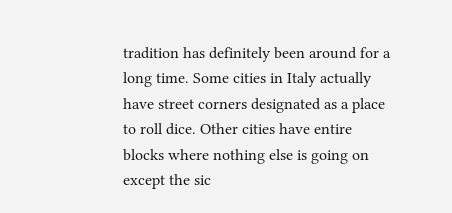tradition has definitely been around for a long time. Some cities in Italy actually have street corners designated as a place to roll dice. Other cities have entire blocks where nothing else is going on except the sic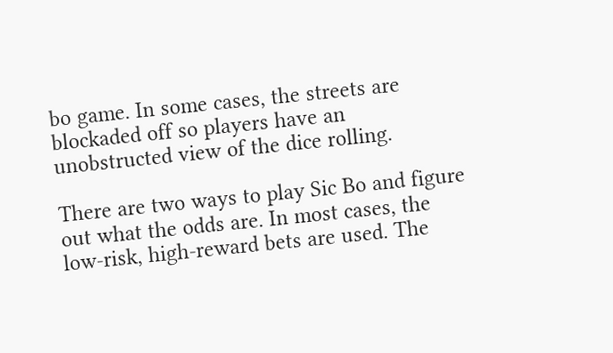bo game. In some cases, the streets are blockaded off so players have an unobstructed view of the dice rolling.

There are two ways to play Sic Bo and figure out what the odds are. In most cases, the low-risk, high-reward bets are used. The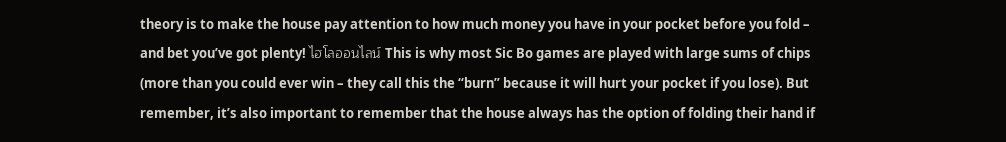theory is to make the house pay attention to how much money you have in your pocket before you fold – and bet you’ve got plenty! ไฮโลออนไลน์ This is why most Sic Bo games are played with large sums of chips (more than you could ever win – they call this the “burn” because it will hurt your pocket if you lose). But remember, it’s also important to remember that the house always has the option of folding their hand if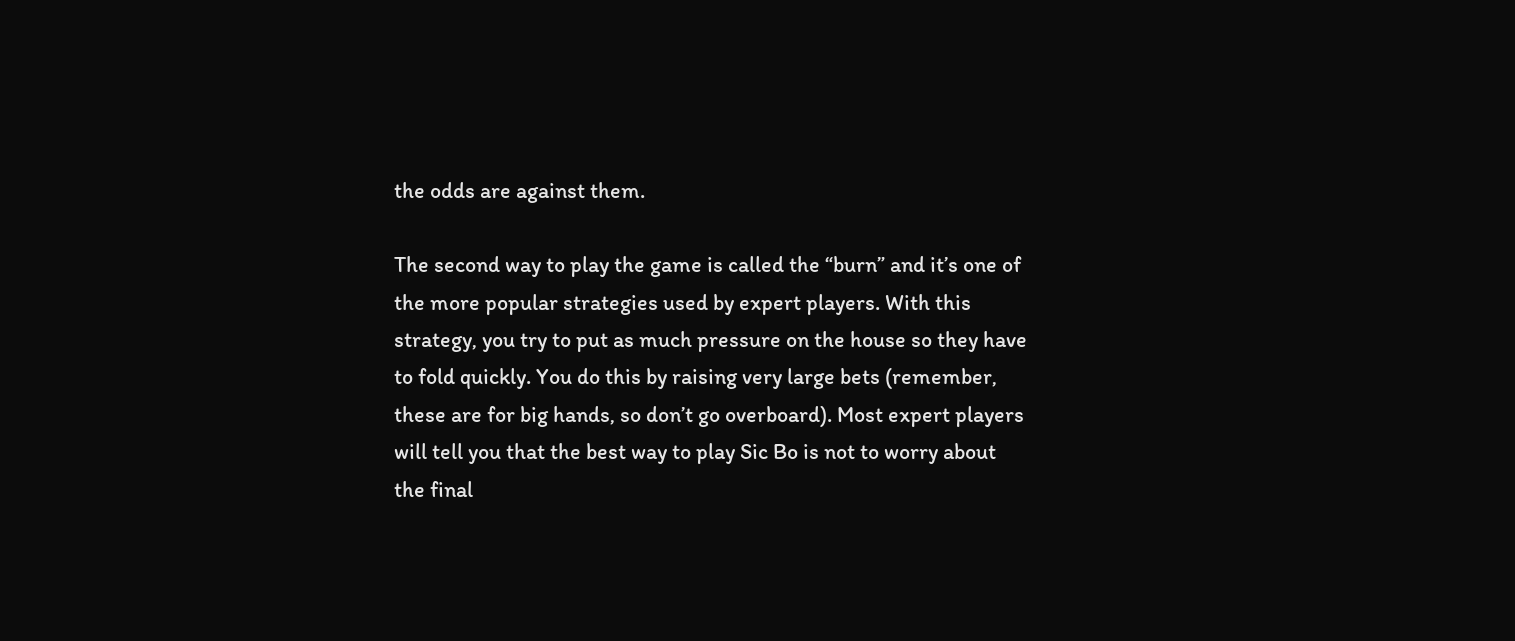the odds are against them.

The second way to play the game is called the “burn” and it’s one of the more popular strategies used by expert players. With this strategy, you try to put as much pressure on the house so they have to fold quickly. You do this by raising very large bets (remember, these are for big hands, so don’t go overboard). Most expert players will tell you that the best way to play Sic Bo is not to worry about the final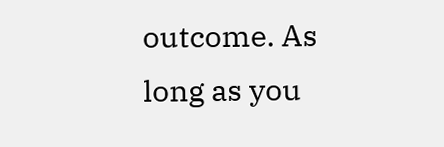outcome. As long as you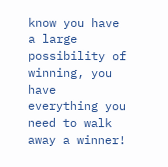know you have a large possibility of winning, you have everything you need to walk away a winner!